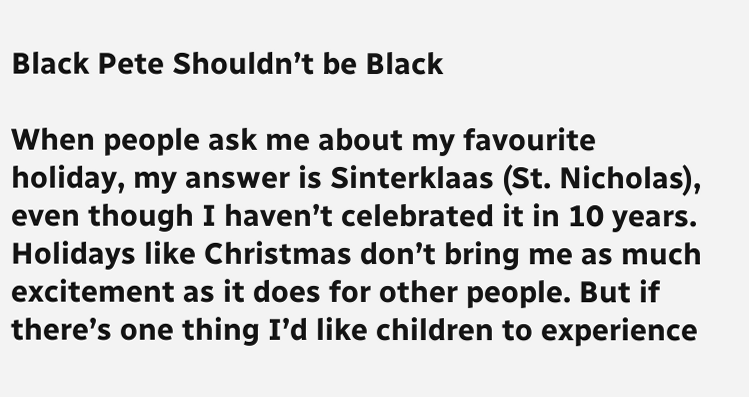Black Pete Shouldn’t be Black

When people ask me about my favourite holiday, my answer is Sinterklaas (St. Nicholas), even though I haven’t celebrated it in 10 years. Holidays like Christmas don’t bring me as much excitement as it does for other people. But if there’s one thing I’d like children to experience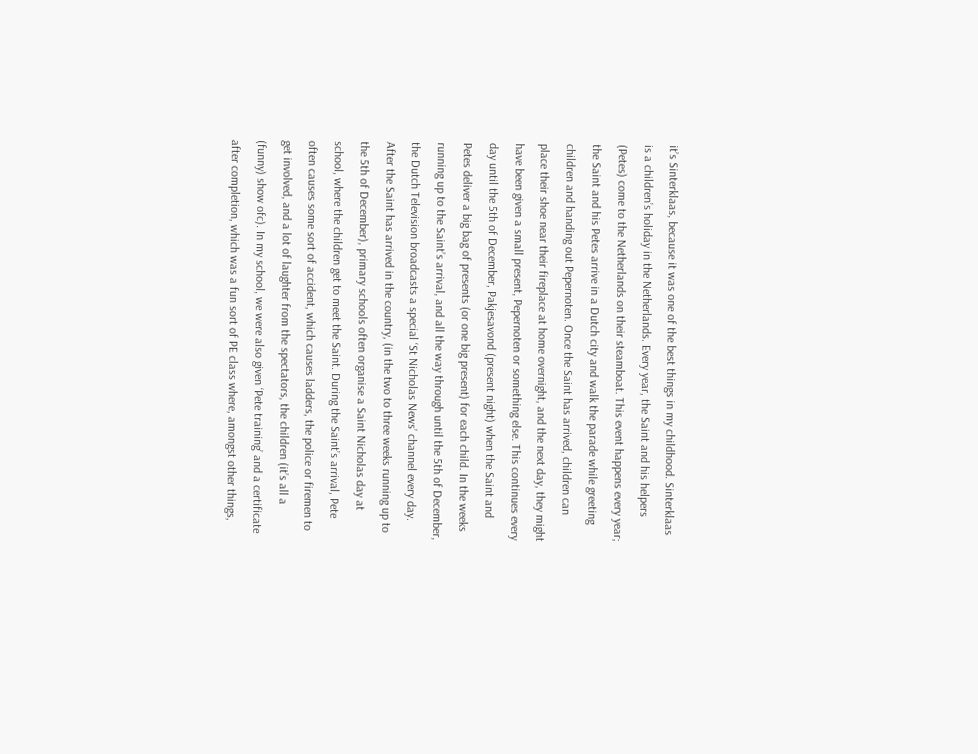it’s Sinterklaas, because it was one of the best things in my childhood. Sinterklaas is a children’s holiday in the Netherlands. Every year, the Saint and his helpers (Petes) come to the Netherlands on their steamboat. This event happens every year; the Saint and his Petes arrive in a Dutch city and walk the parade while greeting children and handing out Pepernoten. Once the Saint has arrived, children can place their shoe near their fireplace at home overnight, and the next day, they might have been given a small present, Pepernoten or something else. This continues every day until the 5th of December, Pakjesavond (present night) when the Saint and Petes deliver a big bag of presents (or one big present) for each child. In the weeks running up to the Saint’s arrival, and all the way through until the 5th of December, the Dutch Television broadcasts a special ‘St Nicholas News’ channel every day. After the Saint has arrived in the country, (in the two to three weeks running up to the 5th of December), primary schools often organise a Saint Nicholas day at school, where the children get to meet the Saint. During the Saint’s arrival, Pete often causes some sort of accident, which causes ladders, the police or firemen to get involved, and a lot of laughter from the spectators, the children (it’s all a (funny) show ofc). In my school, we were also given ‘Pete training’ and a certificate after completion, which was a fun sort of PE class where, amongst other things,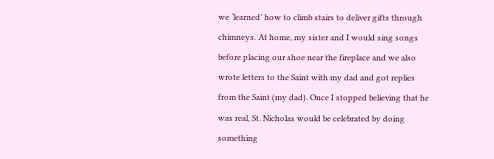we ‘learned’ how to climb stairs to deliver gifts through chimneys. At home, my sister and I would sing songs before placing our shoe near the fireplace and we also wrote letters to the Saint with my dad and got replies from the Saint (my dad). Once I stopped believing that he was real, St. Nicholas would be celebrated by doing something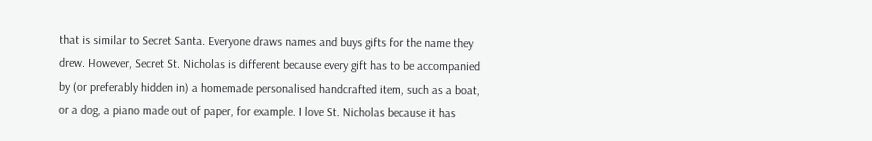that is similar to Secret Santa. Everyone draws names and buys gifts for the name they drew. However, Secret St. Nicholas is different because every gift has to be accompanied by (or preferably hidden in) a homemade personalised handcrafted item, such as a boat, or a dog, a piano made out of paper, for example. I love St. Nicholas because it has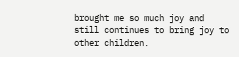brought me so much joy and still continues to bring joy to other children.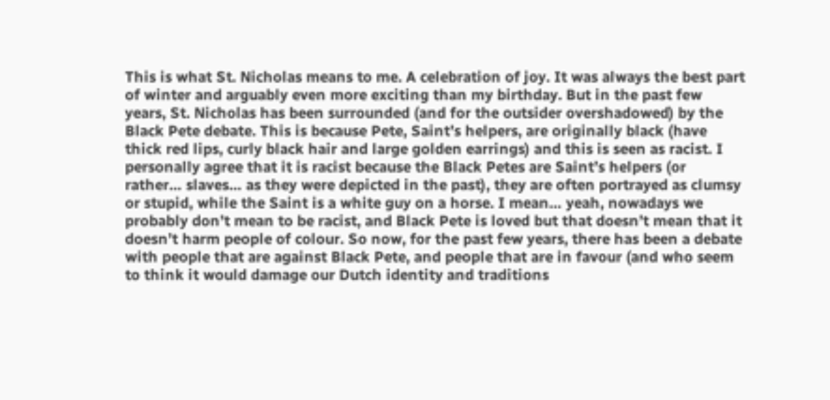This is what St. Nicholas means to me. A celebration of joy. It was always the best part of winter and arguably even more exciting than my birthday. But in the past few years, St. Nicholas has been surrounded (and for the outsider overshadowed) by the Black Pete debate. This is because Pete, Saint’s helpers, are originally black (have thick red lips, curly black hair and large golden earrings) and this is seen as racist. I personally agree that it is racist because the Black Petes are Saint’s helpers (or rather… slaves… as they were depicted in the past), they are often portrayed as clumsy or stupid, while the Saint is a white guy on a horse. I mean… yeah, nowadays we probably don’t mean to be racist, and Black Pete is loved but that doesn’t mean that it doesn’t harm people of colour. So now, for the past few years, there has been a debate with people that are against Black Pete, and people that are in favour (and who seem to think it would damage our Dutch identity and traditions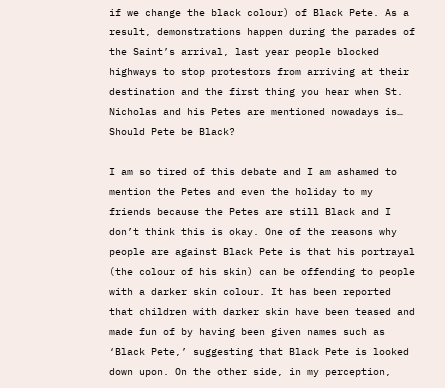if we change the black colour) of Black Pete. As a result, demonstrations happen during the parades of the Saint’s arrival, last year people blocked highways to stop protestors from arriving at their destination and the first thing you hear when St. Nicholas and his Petes are mentioned nowadays is… Should Pete be Black?

I am so tired of this debate and I am ashamed to mention the Petes and even the holiday to my friends because the Petes are still Black and I don’t think this is okay. One of the reasons why people are against Black Pete is that his portrayal (the colour of his skin) can be offending to people with a darker skin colour. It has been reported that children with darker skin have been teased and made fun of by having been given names such as ‘Black Pete,’ suggesting that Black Pete is looked down upon. On the other side, in my perception,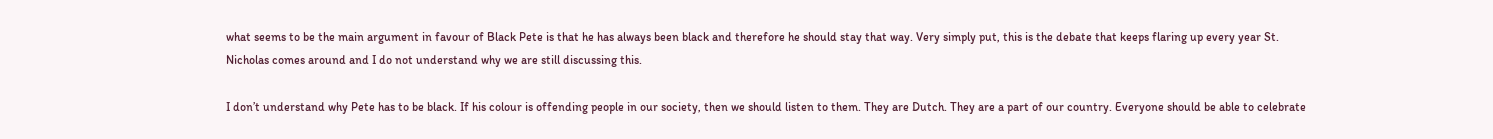what seems to be the main argument in favour of Black Pete is that he has always been black and therefore he should stay that way. Very simply put, this is the debate that keeps flaring up every year St. Nicholas comes around and I do not understand why we are still discussing this.

I don’t understand why Pete has to be black. If his colour is offending people in our society, then we should listen to them. They are Dutch. They are a part of our country. Everyone should be able to celebrate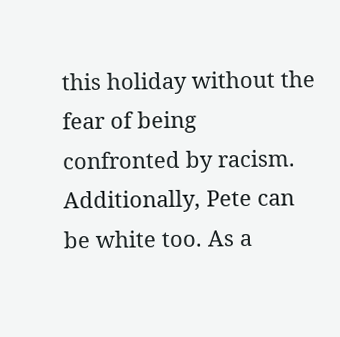this holiday without the fear of being confronted by racism. Additionally, Pete can be white too. As a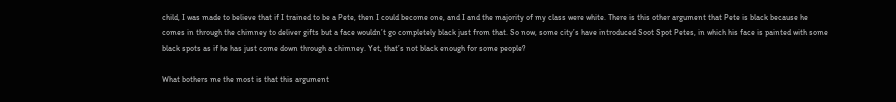child, I was made to believe that if I trained to be a Pete, then I could become one, and I and the majority of my class were white. There is this other argument that Pete is black because he comes in through the chimney to deliver gifts but a face wouldn’t go completely black just from that. So now, some city’s have introduced Soot Spot Petes, in which his face is painted with some black spots as if he has just come down through a chimney. Yet, that’s not black enough for some people?

What bothers me the most is that this argument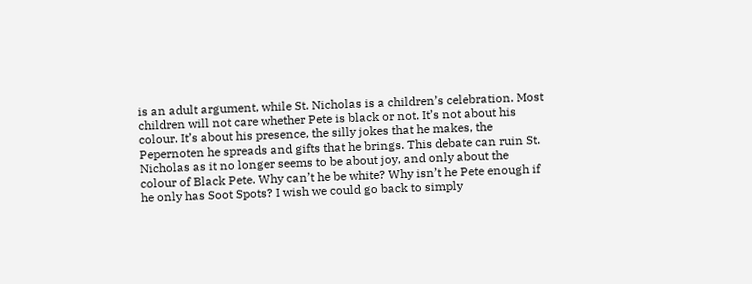is an adult argument, while St. Nicholas is a children’s celebration. Most children will not care whether Pete is black or not. It’s not about his colour. It’s about his presence, the silly jokes that he makes, the Pepernoten he spreads and gifts that he brings. This debate can ruin St. Nicholas as it no longer seems to be about joy, and only about the colour of Black Pete. Why can’t he be white? Why isn’t he Pete enough if he only has Soot Spots? I wish we could go back to simply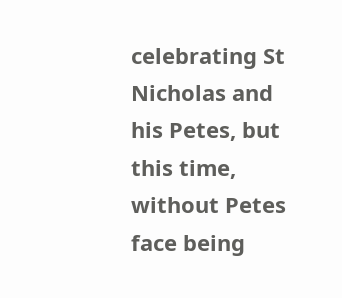celebrating St Nicholas and his Petes, but this time, without Petes face being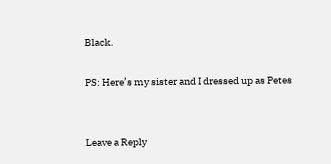Black.

PS: Here’s my sister and I dressed up as Petes


Leave a Reply